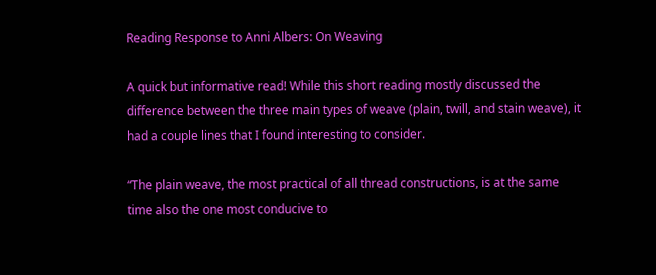Reading Response to Anni Albers: On Weaving

A quick but informative read! While this short reading mostly discussed the difference between the three main types of weave (plain, twill, and stain weave), it had a couple lines that I found interesting to consider.

“The plain weave, the most practical of all thread constructions, is at the same time also the one most conducive to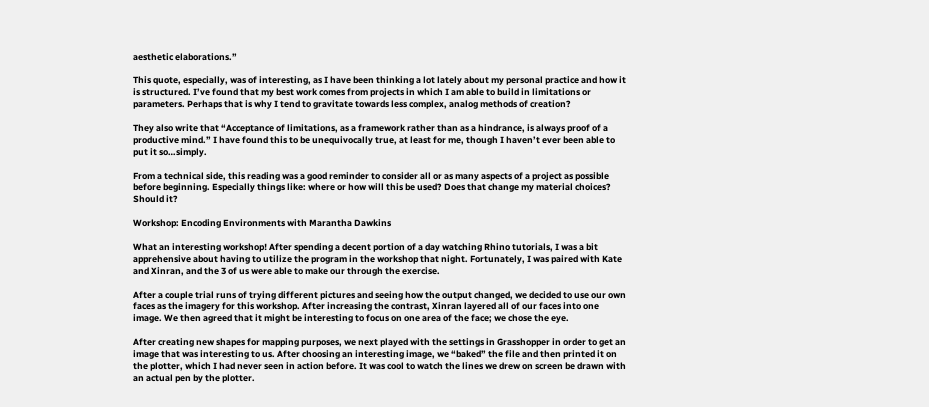aesthetic elaborations.”

This quote, especially, was of interesting, as I have been thinking a lot lately about my personal practice and how it is structured. I’ve found that my best work comes from projects in which I am able to build in limitations or parameters. Perhaps that is why I tend to gravitate towards less complex, analog methods of creation?

They also write that “Acceptance of limitations, as a framework rather than as a hindrance, is always proof of a productive mind.” I have found this to be unequivocally true, at least for me, though I haven’t ever been able to put it so…simply.

From a technical side, this reading was a good reminder to consider all or as many aspects of a project as possible before beginning. Especially things like: where or how will this be used? Does that change my material choices? Should it?

Workshop: Encoding Environments with Marantha Dawkins

What an interesting workshop! After spending a decent portion of a day watching Rhino tutorials, I was a bit apprehensive about having to utilize the program in the workshop that night. Fortunately, I was paired with Kate and Xinran, and the 3 of us were able to make our through the exercise.

After a couple trial runs of trying different pictures and seeing how the output changed, we decided to use our own faces as the imagery for this workshop. After increasing the contrast, Xinran layered all of our faces into one image. We then agreed that it might be interesting to focus on one area of the face; we chose the eye.

After creating new shapes for mapping purposes, we next played with the settings in Grasshopper in order to get an image that was interesting to us. After choosing an interesting image, we “baked” the file and then printed it on the plotter, which I had never seen in action before. It was cool to watch the lines we drew on screen be drawn with an actual pen by the plotter.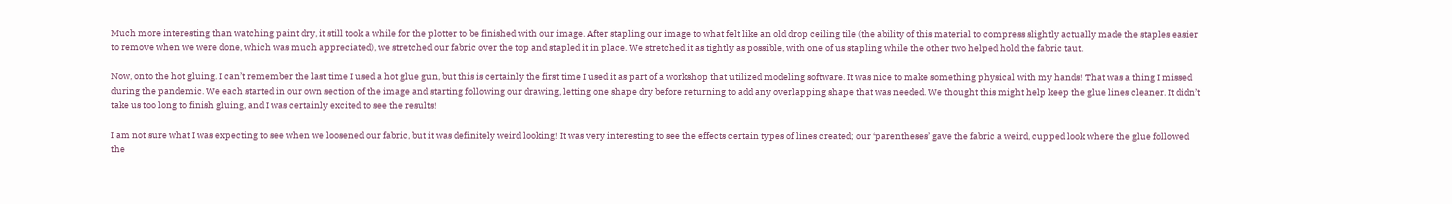Much more interesting than watching paint dry, it still took a while for the plotter to be finished with our image. After stapling our image to what felt like an old drop ceiling tile (the ability of this material to compress slightly actually made the staples easier to remove when we were done, which was much appreciated), we stretched our fabric over the top and stapled it in place. We stretched it as tightly as possible, with one of us stapling while the other two helped hold the fabric taut.

Now, onto the hot gluing. I can’t remember the last time I used a hot glue gun, but this is certainly the first time I used it as part of a workshop that utilized modeling software. It was nice to make something physical with my hands! That was a thing I missed during the pandemic. We each started in our own section of the image and starting following our drawing, letting one shape dry before returning to add any overlapping shape that was needed. We thought this might help keep the glue lines cleaner. It didn’t take us too long to finish gluing, and I was certainly excited to see the results!

I am not sure what I was expecting to see when we loosened our fabric, but it was definitely weird looking! It was very interesting to see the effects certain types of lines created; our ‘parentheses’ gave the fabric a weird, cupped look where the glue followed the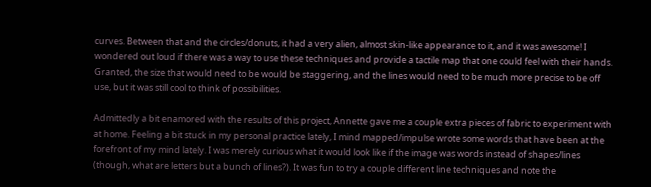curves. Between that and the circles/donuts, it had a very alien, almost skin-like appearance to it, and it was awesome! I wondered out loud if there was a way to use these techniques and provide a tactile map that one could feel with their hands. Granted, the size that would need to be would be staggering, and the lines would need to be much more precise to be off use, but it was still cool to think of possibilities.

Admittedly a bit enamored with the results of this project, Annette gave me a couple extra pieces of fabric to experiment with at home. Feeling a bit stuck in my personal practice lately, I mind mapped/impulse wrote some words that have been at the forefront of my mind lately. I was merely curious what it would look like if the image was words instead of shapes/lines (though, what are letters but a bunch of lines?). It was fun to try a couple different line techniques and note the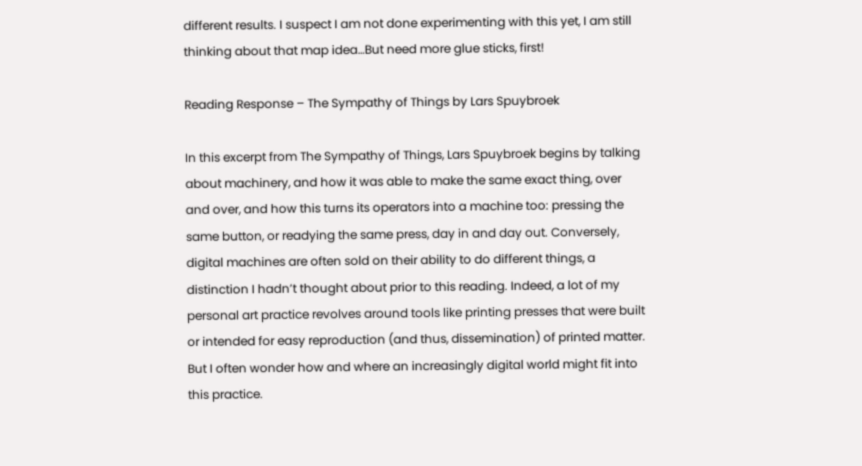different results. I suspect I am not done experimenting with this yet, I am still thinking about that map idea…But need more glue sticks, first!

Reading Response – The Sympathy of Things by Lars Spuybroek

In this excerpt from The Sympathy of Things, Lars Spuybroek begins by talking about machinery, and how it was able to make the same exact thing, over and over, and how this turns its operators into a machine too: pressing the same button, or readying the same press, day in and day out. Conversely, digital machines are often sold on their ability to do different things, a distinction I hadn’t thought about prior to this reading. Indeed, a lot of my personal art practice revolves around tools like printing presses that were built or intended for easy reproduction (and thus, dissemination) of printed matter. But I often wonder how and where an increasingly digital world might fit into this practice.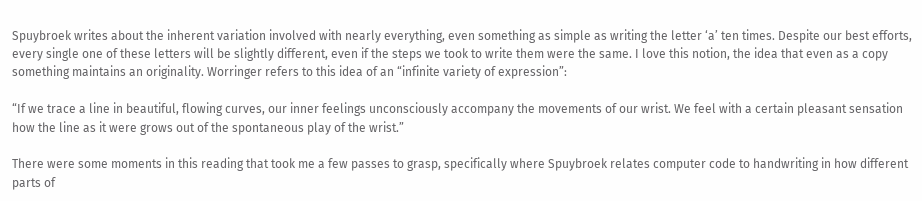Spuybroek writes about the inherent variation involved with nearly everything, even something as simple as writing the letter ‘a’ ten times. Despite our best efforts, every single one of these letters will be slightly different, even if the steps we took to write them were the same. I love this notion, the idea that even as a copy something maintains an originality. Worringer refers to this idea of an “infinite variety of expression”:

“If we trace a line in beautiful, flowing curves, our inner feelings unconsciously accompany the movements of our wrist. We feel with a certain pleasant sensation how the line as it were grows out of the spontaneous play of the wrist.”

There were some moments in this reading that took me a few passes to grasp, specifically where Spuybroek relates computer code to handwriting in how different parts of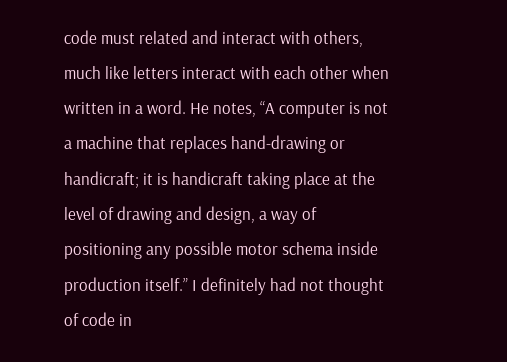code must related and interact with others, much like letters interact with each other when written in a word. He notes, “A computer is not a machine that replaces hand-drawing or handicraft; it is handicraft taking place at the level of drawing and design, a way of positioning any possible motor schema inside production itself.” I definitely had not thought of code in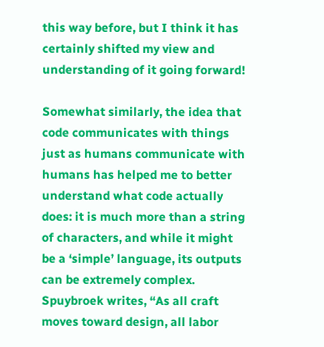this way before, but I think it has certainly shifted my view and understanding of it going forward!

Somewhat similarly, the idea that code communicates with things just as humans communicate with humans has helped me to better understand what code actually does: it is much more than a string of characters, and while it might be a ‘simple’ language, its outputs can be extremely complex. Spuybroek writes, “As all craft moves toward design, all labor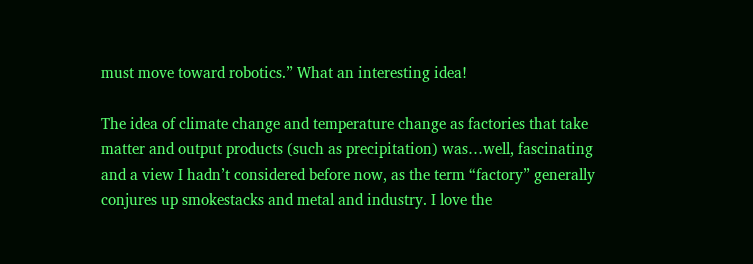must move toward robotics.” What an interesting idea!

The idea of climate change and temperature change as factories that take matter and output products (such as precipitation) was…well, fascinating and a view I hadn’t considered before now, as the term “factory” generally conjures up smokestacks and metal and industry. I love the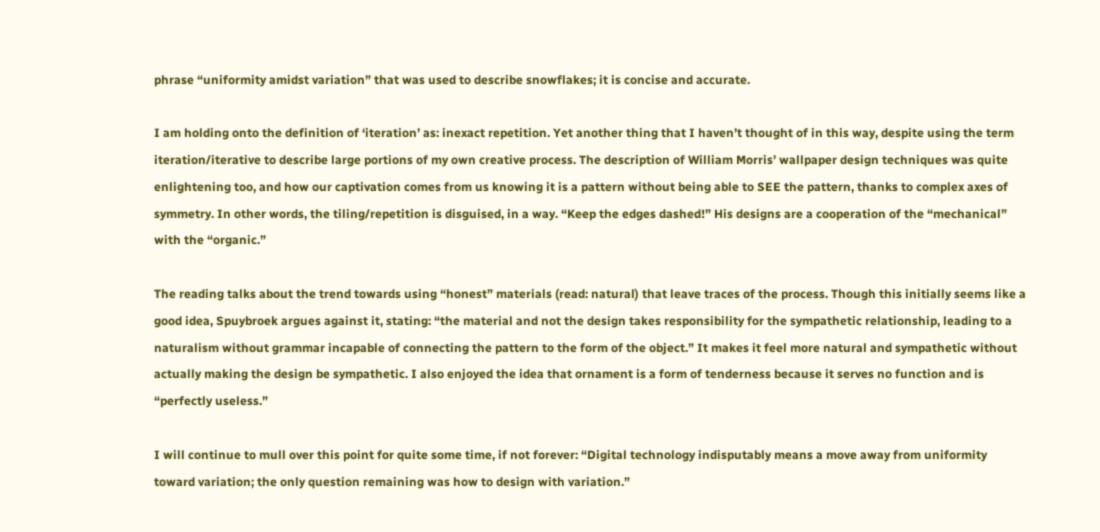phrase “uniformity amidst variation” that was used to describe snowflakes; it is concise and accurate.

I am holding onto the definition of ‘iteration’ as: inexact repetition. Yet another thing that I haven’t thought of in this way, despite using the term iteration/iterative to describe large portions of my own creative process. The description of William Morris’ wallpaper design techniques was quite enlightening too, and how our captivation comes from us knowing it is a pattern without being able to SEE the pattern, thanks to complex axes of symmetry. In other words, the tiling/repetition is disguised, in a way. “Keep the edges dashed!” His designs are a cooperation of the “mechanical” with the “organic.”

The reading talks about the trend towards using “honest” materials (read: natural) that leave traces of the process. Though this initially seems like a good idea, Spuybroek argues against it, stating: “the material and not the design takes responsibility for the sympathetic relationship, leading to a naturalism without grammar incapable of connecting the pattern to the form of the object.” It makes it feel more natural and sympathetic without actually making the design be sympathetic. I also enjoyed the idea that ornament is a form of tenderness because it serves no function and is “perfectly useless.”

I will continue to mull over this point for quite some time, if not forever: “Digital technology indisputably means a move away from uniformity toward variation; the only question remaining was how to design with variation.”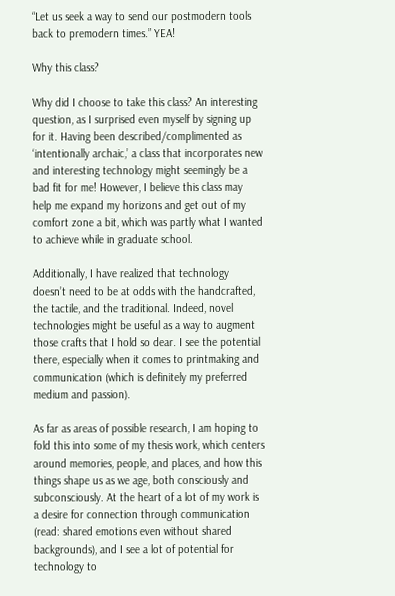“Let us seek a way to send our postmodern tools back to premodern times.” YEA!

Why this class?

Why did I choose to take this class? An interesting question, as I surprised even myself by signing up for it. Having been described/complimented as ‘intentionally archaic,’ a class that incorporates new and interesting technology might seemingly be a bad fit for me! However, I believe this class may help me expand my horizons and get out of my comfort zone a bit, which was partly what I wanted to achieve while in graduate school.

Additionally, I have realized that technology doesn’t need to be at odds with the handcrafted, the tactile, and the traditional. Indeed, novel technologies might be useful as a way to augment those crafts that I hold so dear. I see the potential there, especially when it comes to printmaking and communication (which is definitely my preferred medium and passion).

As far as areas of possible research, I am hoping to fold this into some of my thesis work, which centers around memories, people, and places, and how this things shape us as we age, both consciously and subconsciously. At the heart of a lot of my work is a desire for connection through communication (read: shared emotions even without shared backgrounds), and I see a lot of potential for technology to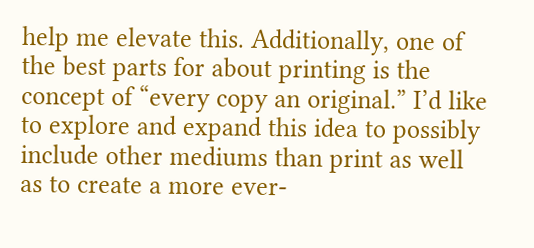help me elevate this. Additionally, one of the best parts for about printing is the concept of “every copy an original.” I’d like to explore and expand this idea to possibly include other mediums than print as well as to create a more ever-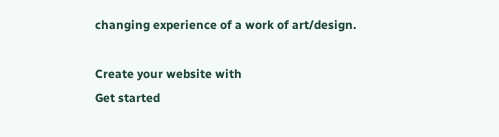changing experience of a work of art/design.

Create your website with
Get started